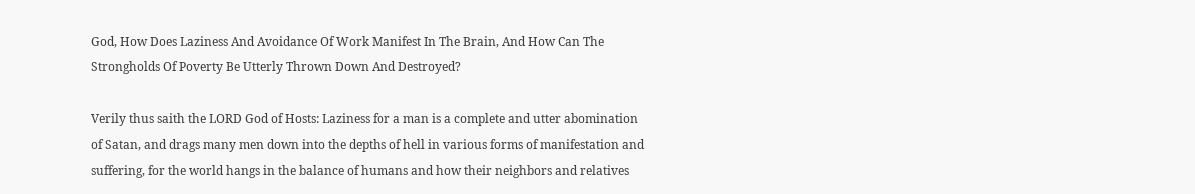God, How Does Laziness And Avoidance Of Work Manifest In The Brain, And How Can The Strongholds Of Poverty Be Utterly Thrown Down And Destroyed?

Verily thus saith the LORD God of Hosts: Laziness for a man is a complete and utter abomination of Satan, and drags many men down into the depths of hell in various forms of manifestation and suffering, for the world hangs in the balance of humans and how their neighbors and relatives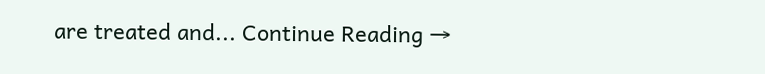are treated and... Continue Reading →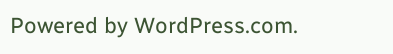Powered by WordPress.com.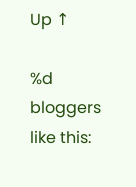Up ↑

%d bloggers like this: